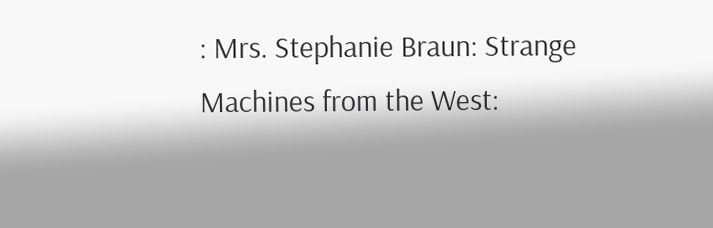: Mrs. Stephanie Braun: Strange Machines from the West: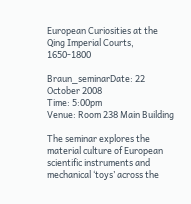European Curiosities at the Qing Imperial Courts, 1650-1800

Braun_seminarDate: 22 October 2008
Time: 5:00pm
Venue: Room 238 Main Building

The seminar explores the material culture of European scientific instruments and mechanical ‘toys’ across the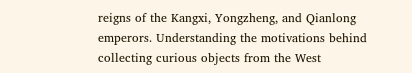reigns of the Kangxi, Yongzheng, and Qianlong emperors. Understanding the motivations behind collecting curious objects from the West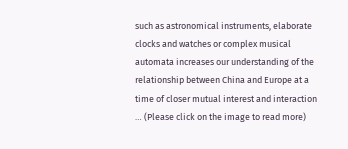such as astronomical instruments, elaborate clocks and watches or complex musical automata increases our understanding of the relationship between China and Europe at a time of closer mutual interest and interaction … (Please click on the image to read more)